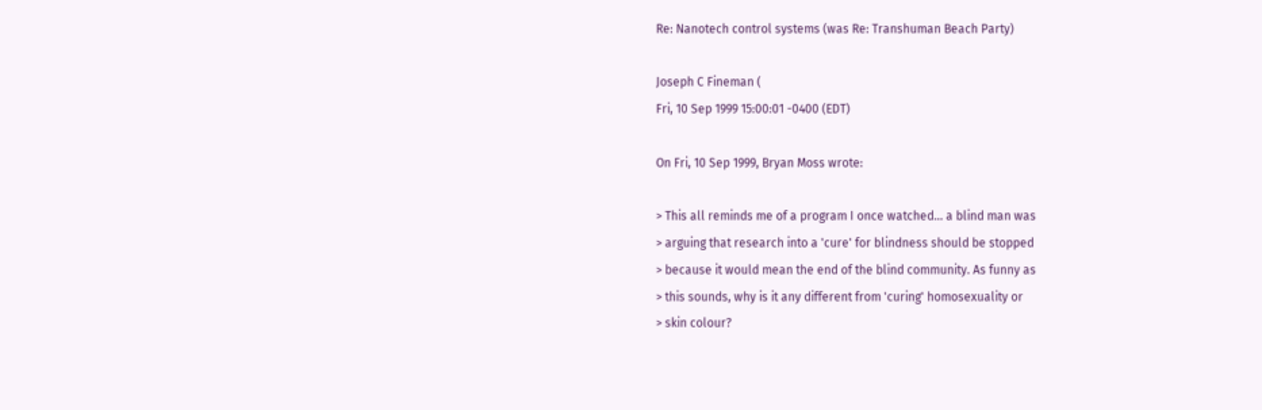Re: Nanotech control systems (was Re: Transhuman Beach Party)

Joseph C Fineman (
Fri, 10 Sep 1999 15:00:01 -0400 (EDT)

On Fri, 10 Sep 1999, Bryan Moss wrote:

> This all reminds me of a program I once watched... a blind man was
> arguing that research into a 'cure' for blindness should be stopped
> because it would mean the end of the blind community. As funny as
> this sounds, why is it any different from 'curing' homosexuality or
> skin colour?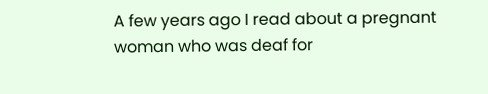A few years ago I read about a pregnant woman who was deaf for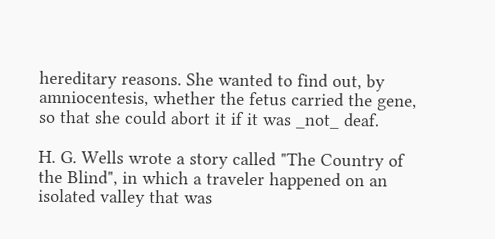hereditary reasons. She wanted to find out, by amniocentesis, whether the fetus carried the gene, so that she could abort it if it was _not_ deaf.

H. G. Wells wrote a story called "The Country of the Blind", in which a traveler happened on an isolated valley that was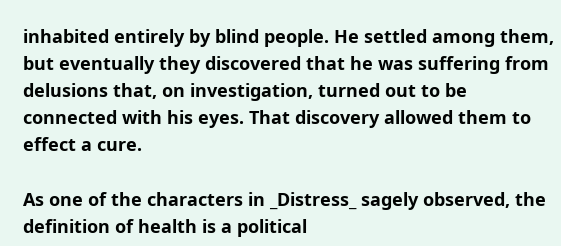inhabited entirely by blind people. He settled among them, but eventually they discovered that he was suffering from delusions that, on investigation, turned out to be connected with his eyes. That discovery allowed them to effect a cure.

As one of the characters in _Distress_ sagely observed, the definition of health is a political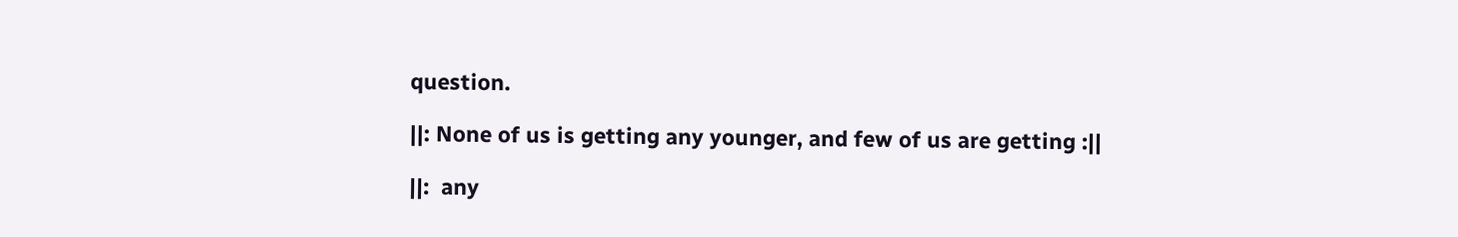question.

||: None of us is getting any younger, and few of us are getting :||

||:  any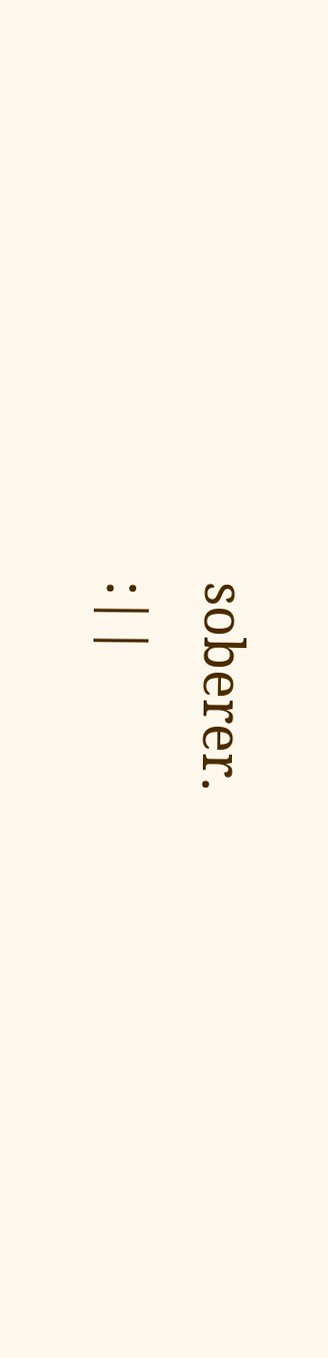soberer.                                                  :||